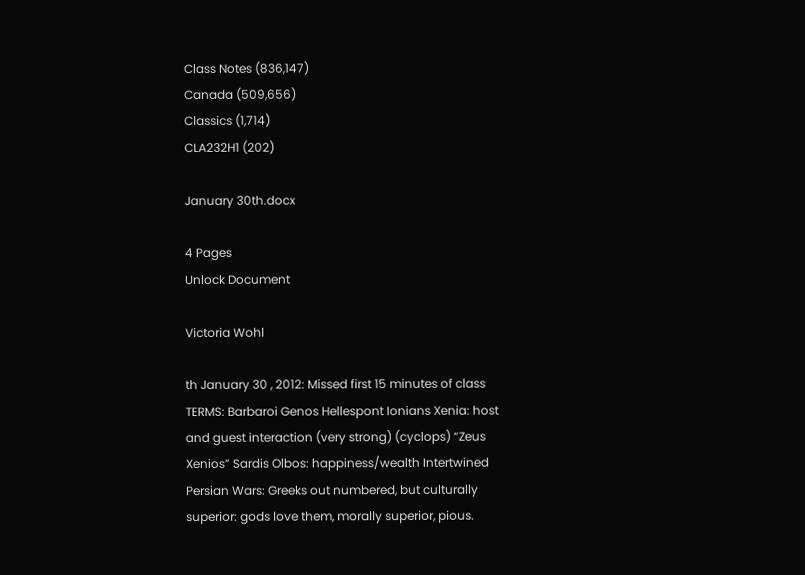Class Notes (836,147)
Canada (509,656)
Classics (1,714)
CLA232H1 (202)

January 30th.docx

4 Pages
Unlock Document

Victoria Wohl

th January 30 , 2012: Missed first 15 minutes of class TERMS: Barbaroi Genos Hellespont Ionians Xenia: host and guest interaction (very strong) (cyclops) “Zeus Xenios” Sardis Olbos: happiness/wealth Intertwined Persian Wars: Greeks out numbered, but culturally superior: gods love them, morally superior, pious.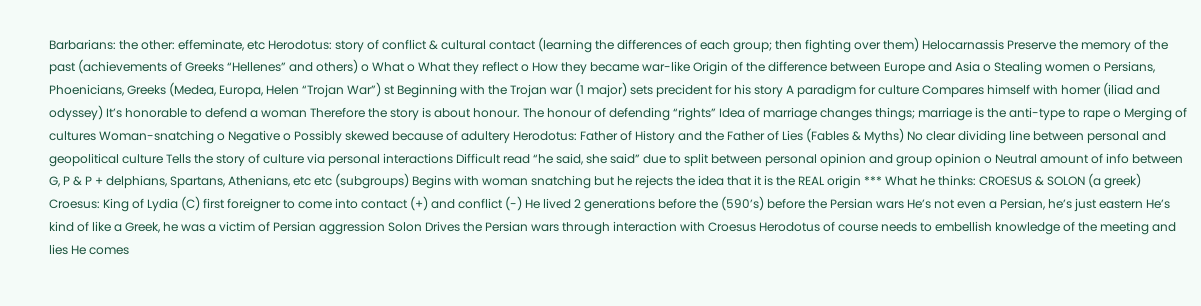Barbarians: the other: effeminate, etc Herodotus: story of conflict & cultural contact (learning the differences of each group; then fighting over them) Helocarnassis Preserve the memory of the past (achievements of Greeks “Hellenes” and others) o What o What they reflect o How they became war-like Origin of the difference between Europe and Asia o Stealing women o Persians, Phoenicians, Greeks (Medea, Europa, Helen “Trojan War”) st Beginning with the Trojan war (1 major) sets precident for his story A paradigm for culture Compares himself with homer (iliad and odyssey) It’s honorable to defend a woman Therefore the story is about honour. The honour of defending “rights” Idea of marriage changes things; marriage is the anti-type to rape o Merging of cultures Woman-snatching o Negative o Possibly skewed because of adultery Herodotus: Father of History and the Father of Lies (Fables & Myths) No clear dividing line between personal and geopolitical culture Tells the story of culture via personal interactions Difficult read “he said, she said” due to split between personal opinion and group opinion o Neutral amount of info between G, P & P + delphians, Spartans, Athenians, etc etc (subgroups) Begins with woman snatching but he rejects the idea that it is the REAL origin *** What he thinks: CROESUS & SOLON (a greek) Croesus: King of Lydia (C) first foreigner to come into contact (+) and conflict (-) He lived 2 generations before the (590’s) before the Persian wars He’s not even a Persian, he’s just eastern He’s kind of like a Greek, he was a victim of Persian aggression Solon Drives the Persian wars through interaction with Croesus Herodotus of course needs to embellish knowledge of the meeting and lies He comes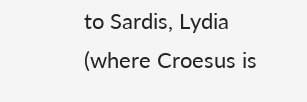to Sardis, Lydia (where Croesus is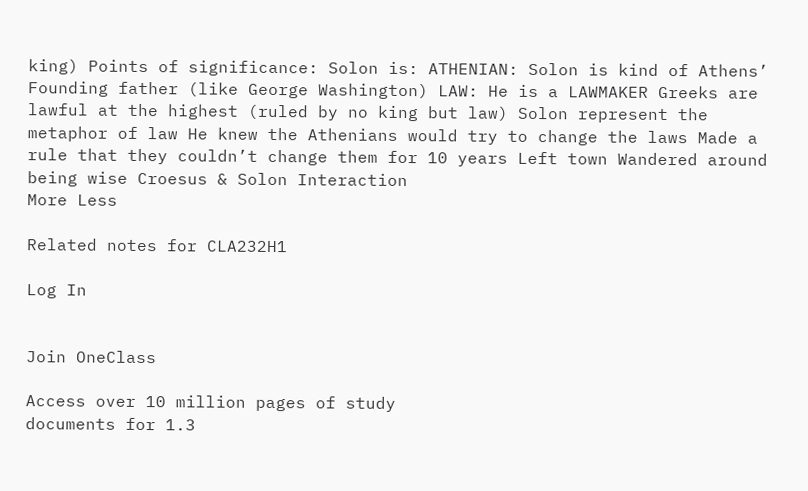king) Points of significance: Solon is: ATHENIAN: Solon is kind of Athens’ Founding father (like George Washington) LAW: He is a LAWMAKER Greeks are lawful at the highest (ruled by no king but law) Solon represent the metaphor of law He knew the Athenians would try to change the laws Made a rule that they couldn’t change them for 10 years Left town Wandered around being wise Croesus & Solon Interaction
More Less

Related notes for CLA232H1

Log In


Join OneClass

Access over 10 million pages of study
documents for 1.3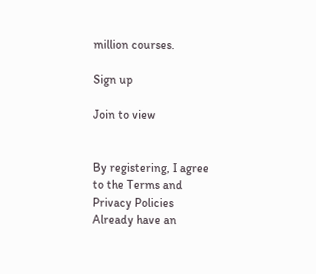million courses.

Sign up

Join to view


By registering, I agree to the Terms and Privacy Policies
Already have an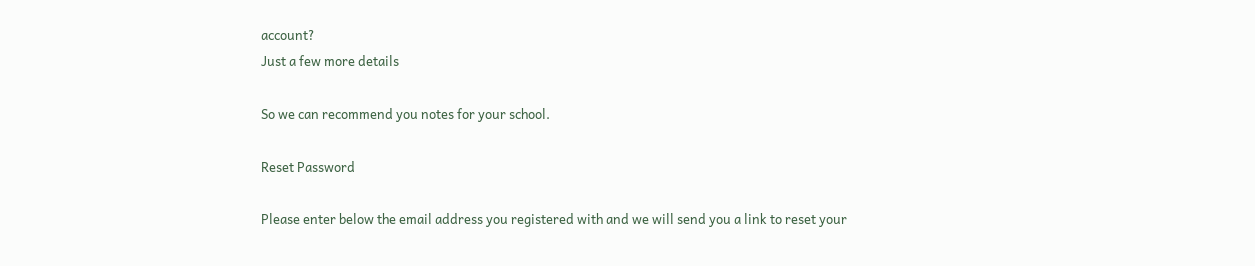account?
Just a few more details

So we can recommend you notes for your school.

Reset Password

Please enter below the email address you registered with and we will send you a link to reset your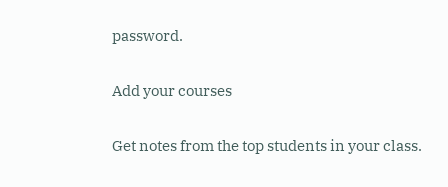password.

Add your courses

Get notes from the top students in your class.